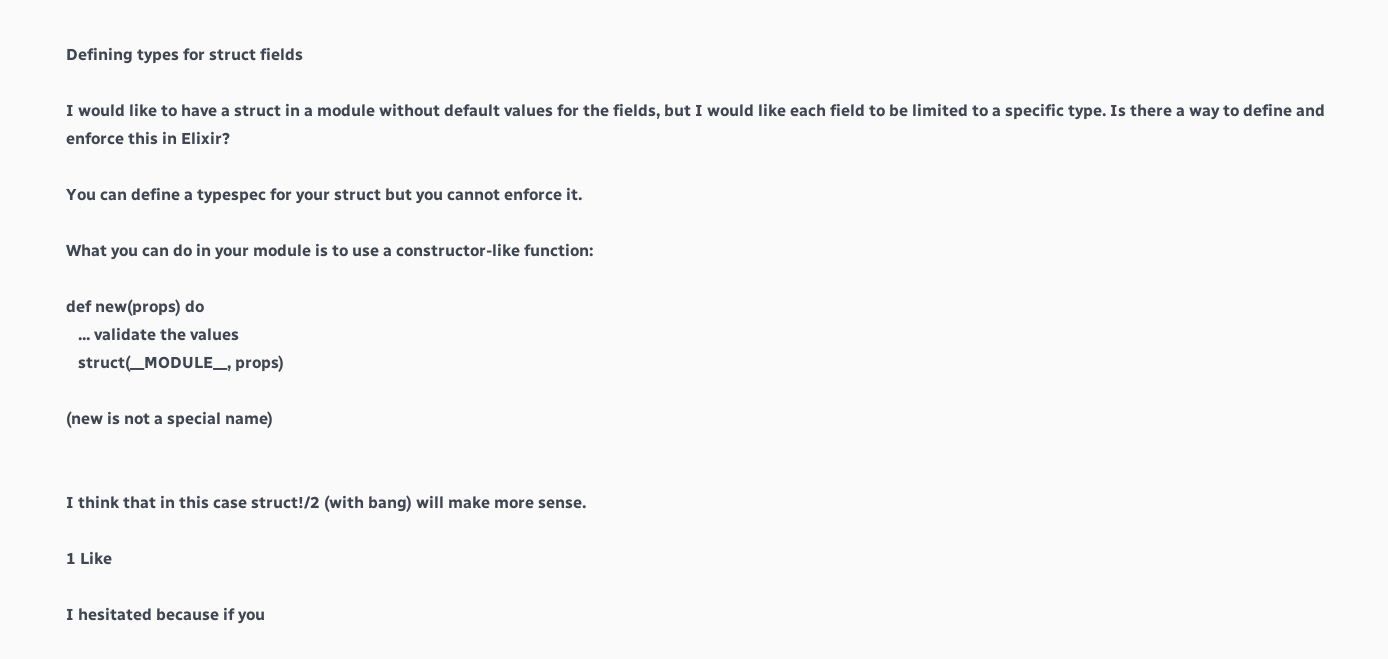Defining types for struct fields

I would like to have a struct in a module without default values for the fields, but I would like each field to be limited to a specific type. Is there a way to define and enforce this in Elixir?

You can define a typespec for your struct but you cannot enforce it.

What you can do in your module is to use a constructor-like function:

def new(props) do
   ... validate the values
   struct(__MODULE__, props)

(new is not a special name)


I think that in this case struct!/2 (with bang) will make more sense.

1 Like

I hesitated because if you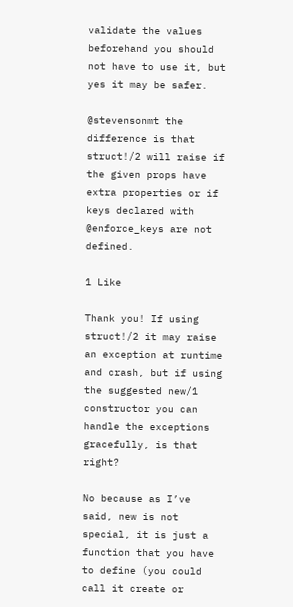validate the values beforehand you should not have to use it, but yes it may be safer.

@stevensonmt the difference is that struct!/2 will raise if the given props have extra properties or if keys declared with @enforce_keys are not defined.

1 Like

Thank you! If using struct!/2 it may raise an exception at runtime and crash, but if using the suggested new/1 constructor you can handle the exceptions gracefully, is that right?

No because as I’ve said, new is not special, it is just a function that you have to define (you could call it create or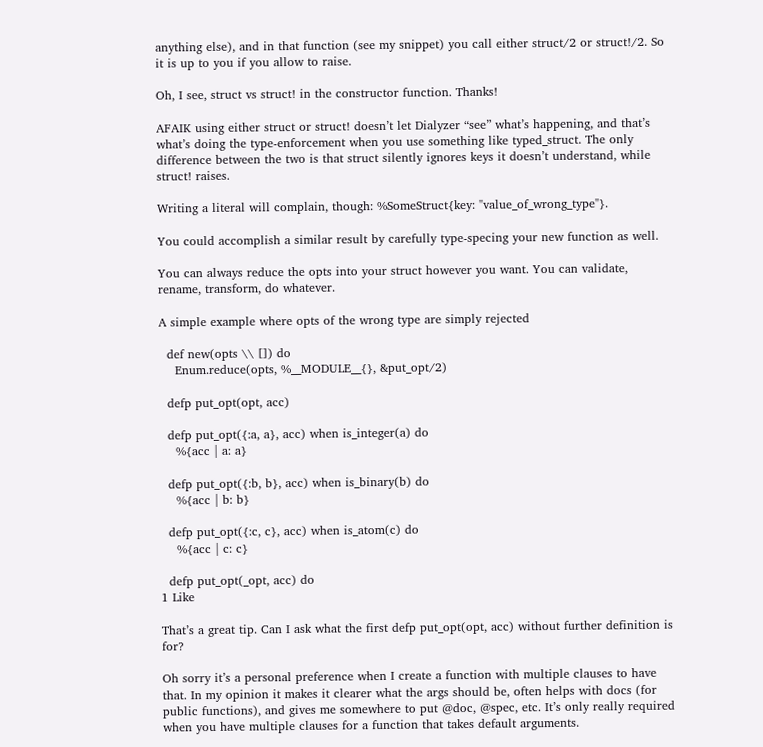anything else), and in that function (see my snippet) you call either struct/2 or struct!/2. So it is up to you if you allow to raise.

Oh, I see, struct vs struct! in the constructor function. Thanks!

AFAIK using either struct or struct! doesn’t let Dialyzer “see” what’s happening, and that’s what’s doing the type-enforcement when you use something like typed_struct. The only difference between the two is that struct silently ignores keys it doesn’t understand, while struct! raises.

Writing a literal will complain, though: %SomeStruct{key: "value_of_wrong_type"}.

You could accomplish a similar result by carefully type-specing your new function as well.

You can always reduce the opts into your struct however you want. You can validate, rename, transform, do whatever.

A simple example where opts of the wrong type are simply rejected

  def new(opts \\ []) do
    Enum.reduce(opts, %__MODULE__{}, &put_opt/2)

  defp put_opt(opt, acc)

  defp put_opt({:a, a}, acc) when is_integer(a) do
    %{acc | a: a}

  defp put_opt({:b, b}, acc) when is_binary(b) do
    %{acc | b: b}

  defp put_opt({:c, c}, acc) when is_atom(c) do
    %{acc | c: c}

  defp put_opt(_opt, acc) do
1 Like

That’s a great tip. Can I ask what the first defp put_opt(opt, acc) without further definition is for?

Oh sorry it’s a personal preference when I create a function with multiple clauses to have that. In my opinion it makes it clearer what the args should be, often helps with docs (for public functions), and gives me somewhere to put @doc, @spec, etc. It’s only really required when you have multiple clauses for a function that takes default arguments.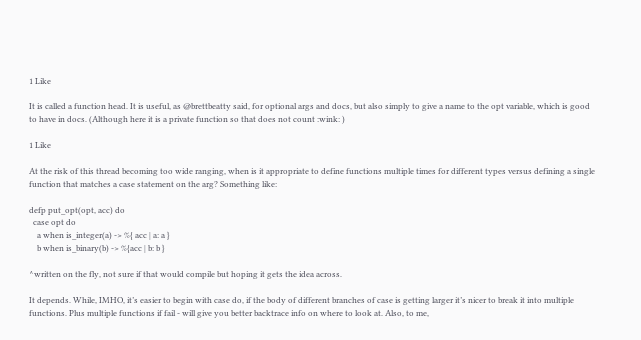1 Like

It is called a function head. It is useful, as @brettbeatty said, for optional args and docs, but also simply to give a name to the opt variable, which is good to have in docs. (Although here it is a private function so that does not count :wink: )

1 Like

At the risk of this thread becoming too wide ranging, when is it appropriate to define functions multiple times for different types versus defining a single function that matches a case statement on the arg? Something like:

defp put_opt(opt, acc) do
  case opt do
    a when is_integer(a) -> %{ acc | a: a }
    b when is_binary(b) -> %{acc | b: b }

^written on the fly, not sure if that would compile but hoping it gets the idea across.

It depends. While, IMHO, it’s easier to begin with case do, if the body of different branches of case is getting larger it’s nicer to break it into multiple functions. Plus multiple functions if fail - will give you better backtrace info on where to look at. Also, to me,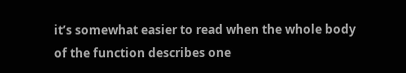it’s somewhat easier to read when the whole body of the function describes one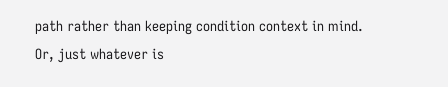path rather than keeping condition context in mind.
Or, just whatever is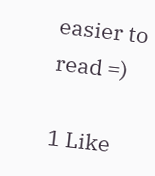easier to read =)

1 Like